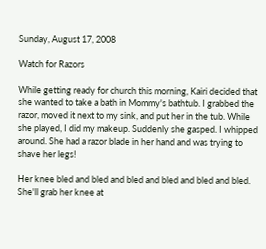Sunday, August 17, 2008

Watch for Razors

While getting ready for church this morning, Kairi decided that she wanted to take a bath in Mommy's bathtub. I grabbed the razor, moved it next to my sink, and put her in the tub. While she played, I did my makeup. Suddenly she gasped. I whipped around. She had a razor blade in her hand and was trying to shave her legs!

Her knee bled and bled and bled and bled and bled and bled. She'll grab her knee at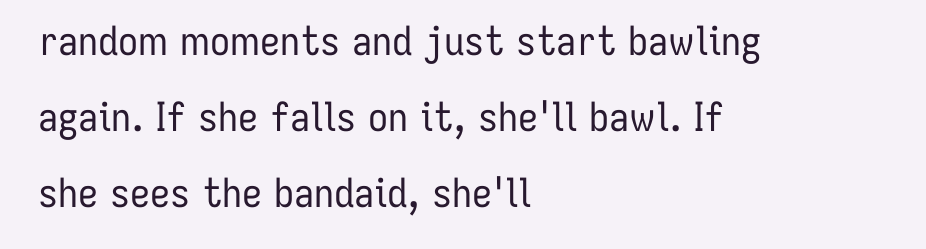random moments and just start bawling again. If she falls on it, she'll bawl. If she sees the bandaid, she'll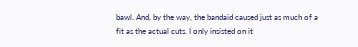bawl. And, by the way, the bandaid caused just as much of a fit as the actual cuts. I only insisted on it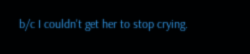b/c I couldn't get her to stop crying.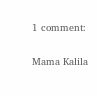1 comment:

Mama Kalila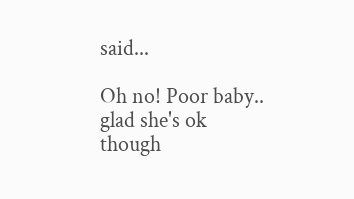said...

Oh no! Poor baby.. glad she's ok though